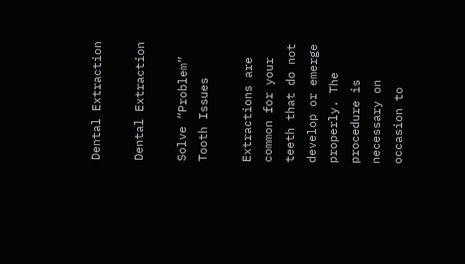Dental Extraction

Dental Extraction

Solve “Problem” Tooth Issues

Extractions are common for your teeth that do not develop or emerge properly. The procedure is necessary on occasion to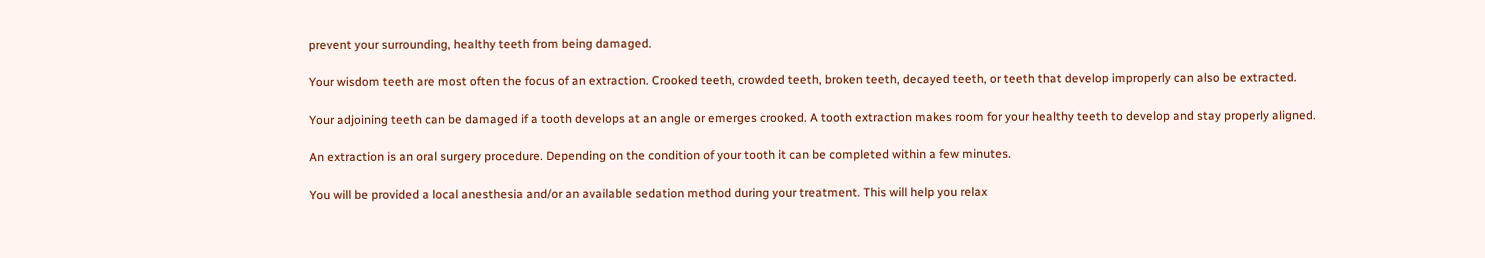prevent your surrounding, healthy teeth from being damaged.

Your wisdom teeth are most often the focus of an extraction. Crooked teeth, crowded teeth, broken teeth, decayed teeth, or teeth that develop improperly can also be extracted.

Your adjoining teeth can be damaged if a tooth develops at an angle or emerges crooked. A tooth extraction makes room for your healthy teeth to develop and stay properly aligned.

An extraction is an oral surgery procedure. Depending on the condition of your tooth it can be completed within a few minutes.

You will be provided a local anesthesia and/or an available sedation method during your treatment. This will help you relax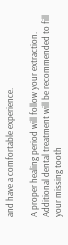and have a comfortable experience.

A proper healing period will follow your extraction. Additional dental treatment will be recommended to fill your missing tooth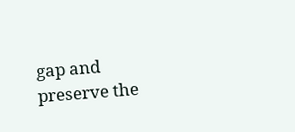gap and preserve the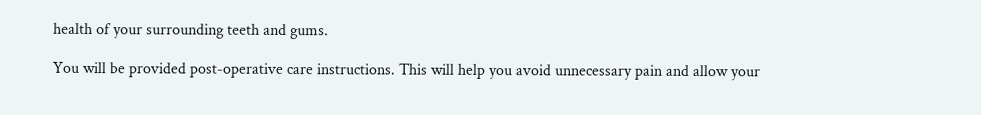health of your surrounding teeth and gums.

You will be provided post-operative care instructions. This will help you avoid unnecessary pain and allow your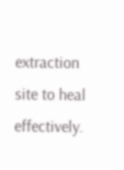extraction site to heal effectively.